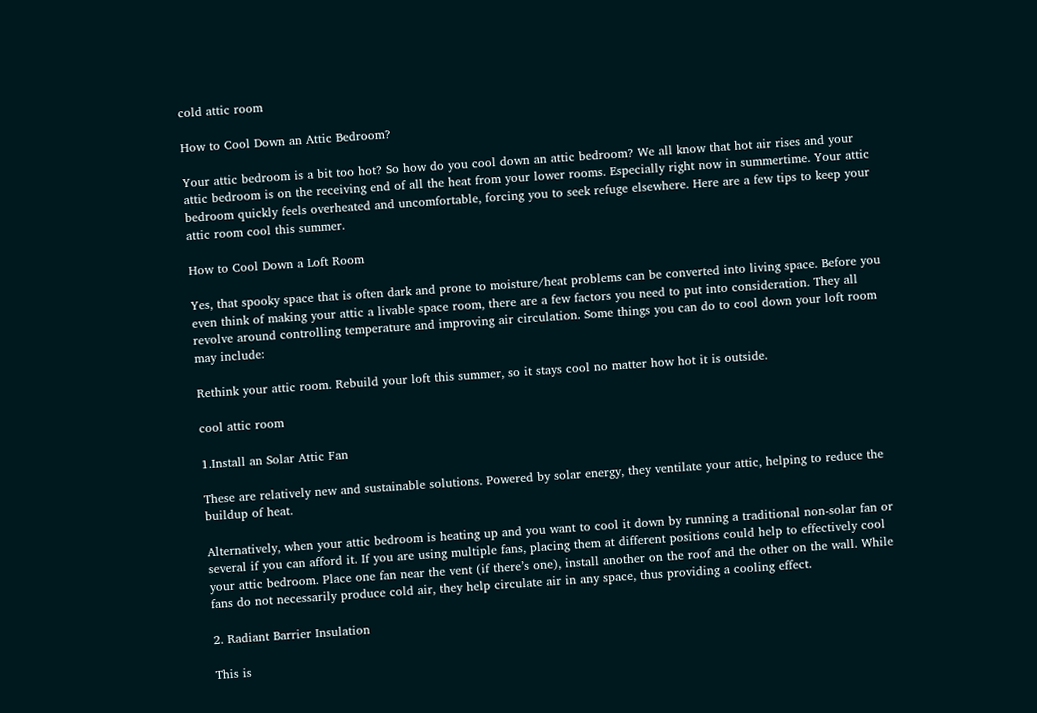cold attic room

How to Cool Down an Attic Bedroom?

Your attic bedroom is a bit too hot? So how do you cool down an attic bedroom? We all know that hot air rises and your attic bedroom is on the receiving end of all the heat from your lower rooms. Especially right now in summertime. Your attic bedroom quickly feels overheated and uncomfortable, forcing you to seek refuge elsewhere. Here are a few tips to keep your attic room cool this summer.

How to Cool Down a Loft Room

Yes, that spooky space that is often dark and prone to moisture/heat problems can be converted into living space. Before you even think of making your attic a livable space room, there are a few factors you need to put into consideration. They all revolve around controlling temperature and improving air circulation. Some things you can do to cool down your loft room may include:

Rethink your attic room. Rebuild your loft this summer, so it stays cool no matter how hot it is outside.

cool attic room

1.Install an Solar Attic Fan

These are relatively new and sustainable solutions. Powered by solar energy, they ventilate your attic, helping to reduce the buildup of heat.

Alternatively, when your attic bedroom is heating up and you want to cool it down by running a traditional non-solar fan or several if you can afford it. If you are using multiple fans, placing them at different positions could help to effectively cool your attic bedroom. Place one fan near the vent (if there’s one), install another on the roof and the other on the wall. While fans do not necessarily produce cold air, they help circulate air in any space, thus providing a cooling effect.

2. Radiant Barrier Insulation

This is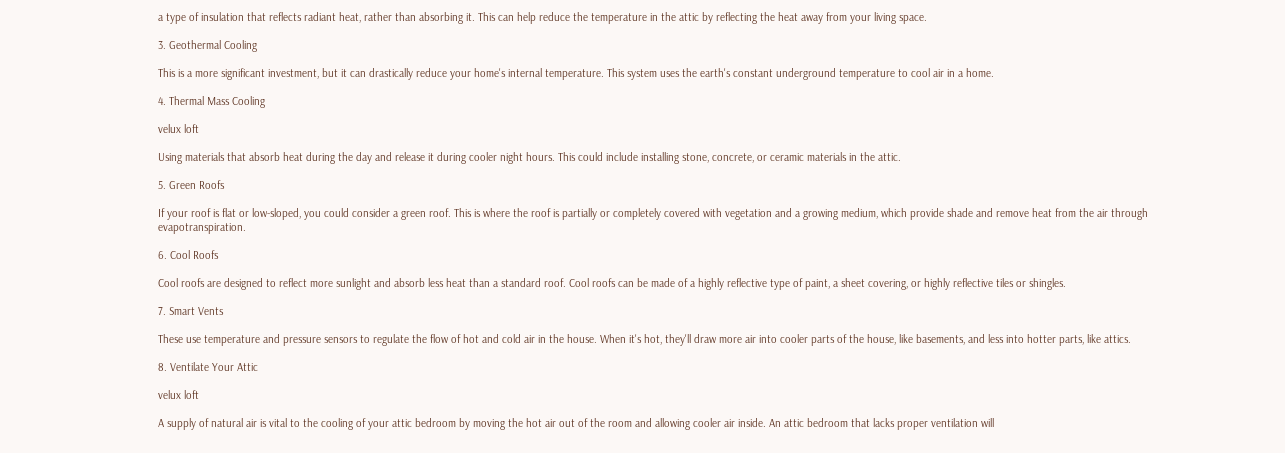a type of insulation that reflects radiant heat, rather than absorbing it. This can help reduce the temperature in the attic by reflecting the heat away from your living space.

3. Geothermal Cooling

This is a more significant investment, but it can drastically reduce your home's internal temperature. This system uses the earth's constant underground temperature to cool air in a home.

4. Thermal Mass Cooling

velux loft

Using materials that absorb heat during the day and release it during cooler night hours. This could include installing stone, concrete, or ceramic materials in the attic.

5. Green Roofs

If your roof is flat or low-sloped, you could consider a green roof. This is where the roof is partially or completely covered with vegetation and a growing medium, which provide shade and remove heat from the air through evapotranspiration.

6. Cool Roofs

Cool roofs are designed to reflect more sunlight and absorb less heat than a standard roof. Cool roofs can be made of a highly reflective type of paint, a sheet covering, or highly reflective tiles or shingles.

7. Smart Vents

These use temperature and pressure sensors to regulate the flow of hot and cold air in the house. When it's hot, they'll draw more air into cooler parts of the house, like basements, and less into hotter parts, like attics.

8. Ventilate Your Attic

velux loft

A supply of natural air is vital to the cooling of your attic bedroom by moving the hot air out of the room and allowing cooler air inside. An attic bedroom that lacks proper ventilation will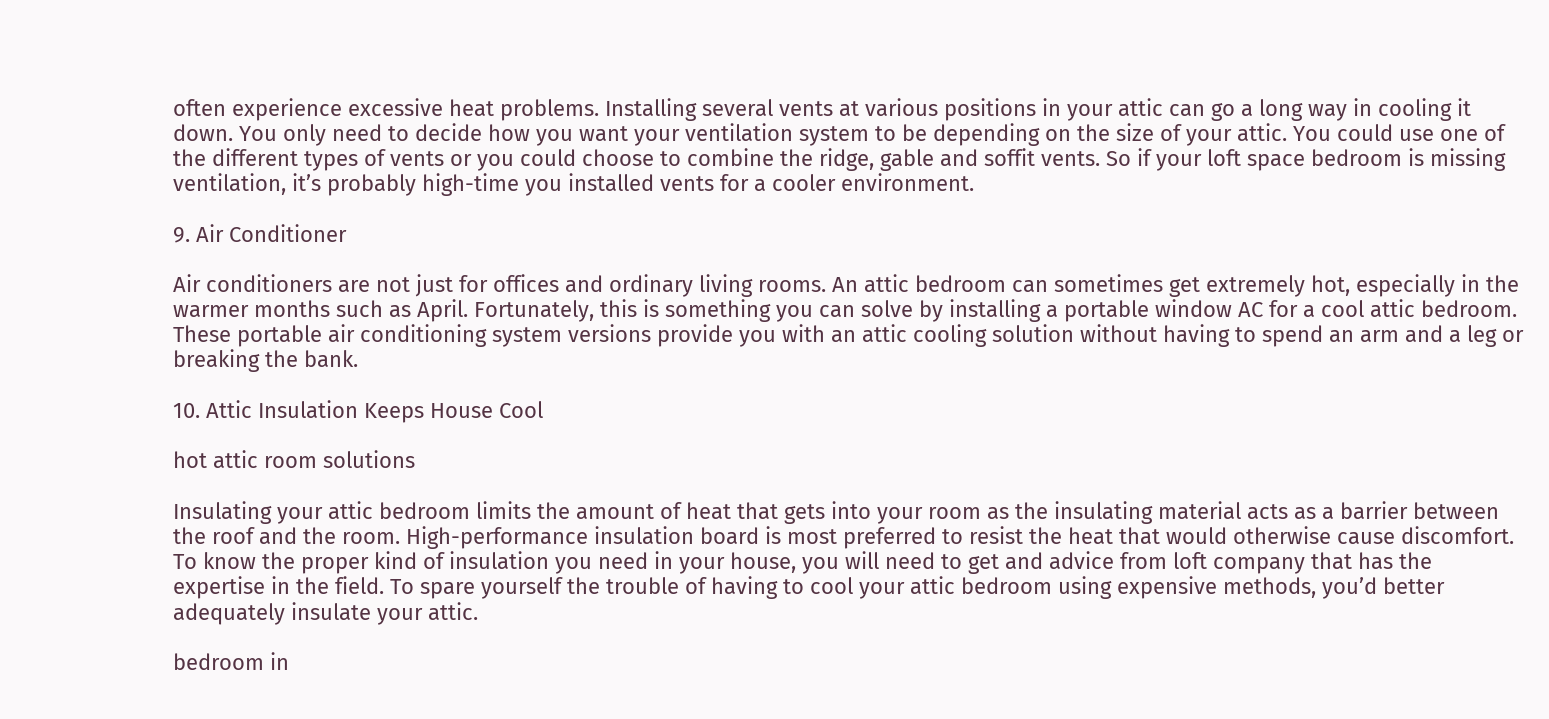often experience excessive heat problems. Installing several vents at various positions in your attic can go a long way in cooling it down. You only need to decide how you want your ventilation system to be depending on the size of your attic. You could use one of the different types of vents or you could choose to combine the ridge, gable and soffit vents. So if your loft space bedroom is missing ventilation, it’s probably high-time you installed vents for a cooler environment.

9. Air Conditioner

Air conditioners are not just for offices and ordinary living rooms. An attic bedroom can sometimes get extremely hot, especially in the warmer months such as April. Fortunately, this is something you can solve by installing a portable window AC for a cool attic bedroom. These portable air conditioning system versions provide you with an attic cooling solution without having to spend an arm and a leg or breaking the bank.

10. Attic Insulation Keeps House Cool

hot attic room solutions

Insulating your attic bedroom limits the amount of heat that gets into your room as the insulating material acts as a barrier between the roof and the room. High-performance insulation board is most preferred to resist the heat that would otherwise cause discomfort. To know the proper kind of insulation you need in your house, you will need to get and advice from loft company that has the expertise in the field. To spare yourself the trouble of having to cool your attic bedroom using expensive methods, you’d better adequately insulate your attic.

bedroom in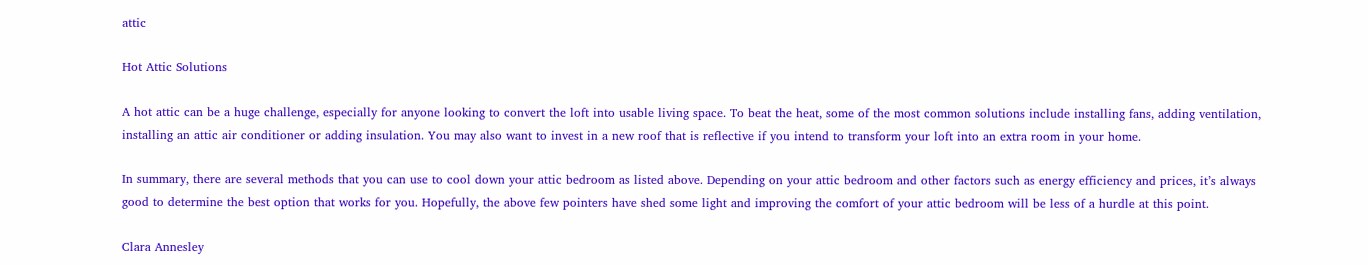attic

Hot Attic Solutions

A hot attic can be a huge challenge, especially for anyone looking to convert the loft into usable living space. To beat the heat, some of the most common solutions include installing fans, adding ventilation, installing an attic air conditioner or adding insulation. You may also want to invest in a new roof that is reflective if you intend to transform your loft into an extra room in your home.

In summary, there are several methods that you can use to cool down your attic bedroom as listed above. Depending on your attic bedroom and other factors such as energy efficiency and prices, it’s always good to determine the best option that works for you. Hopefully, the above few pointers have shed some light and improving the comfort of your attic bedroom will be less of a hurdle at this point.

Clara Annesley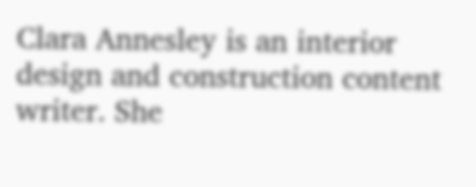Clara Annesley is an interior design and construction content writer. She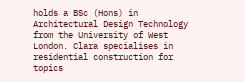holds a BSc (Hons) in Architectural Design Technology from the University of West London. Clara specialises in residential construction for topics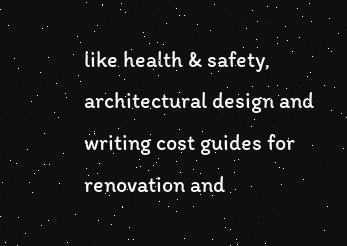like health & safety, architectural design and writing cost guides for renovation and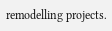remodelling projects.